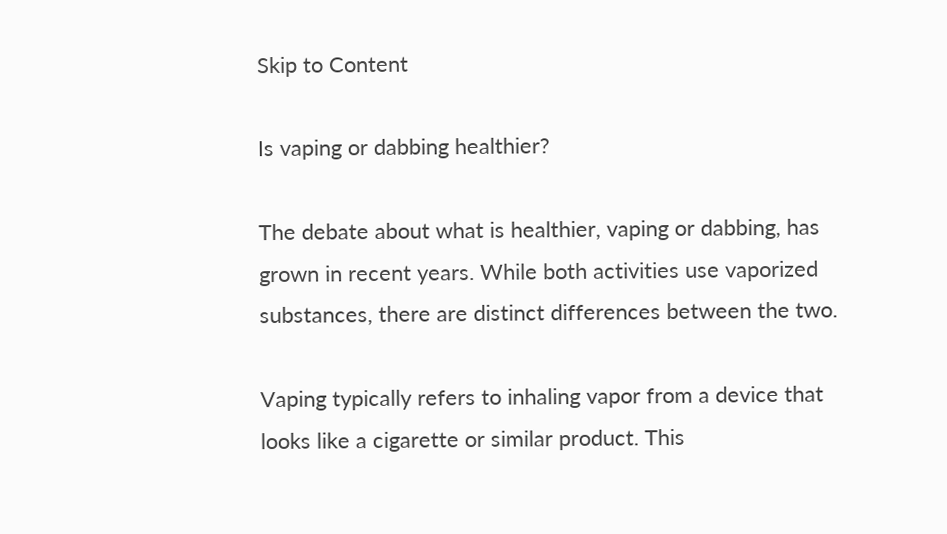Skip to Content

Is vaping or dabbing healthier?

The debate about what is healthier, vaping or dabbing, has grown in recent years. While both activities use vaporized substances, there are distinct differences between the two.

Vaping typically refers to inhaling vapor from a device that looks like a cigarette or similar product. This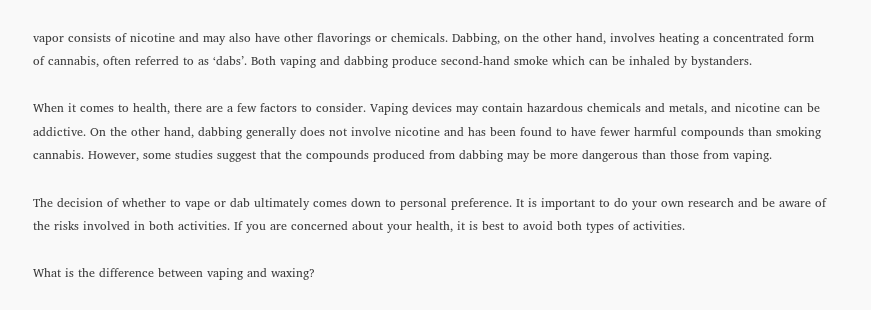vapor consists of nicotine and may also have other flavorings or chemicals. Dabbing, on the other hand, involves heating a concentrated form of cannabis, often referred to as ‘dabs’. Both vaping and dabbing produce second-hand smoke which can be inhaled by bystanders.

When it comes to health, there are a few factors to consider. Vaping devices may contain hazardous chemicals and metals, and nicotine can be addictive. On the other hand, dabbing generally does not involve nicotine and has been found to have fewer harmful compounds than smoking cannabis. However, some studies suggest that the compounds produced from dabbing may be more dangerous than those from vaping.

The decision of whether to vape or dab ultimately comes down to personal preference. It is important to do your own research and be aware of the risks involved in both activities. If you are concerned about your health, it is best to avoid both types of activities.

What is the difference between vaping and waxing?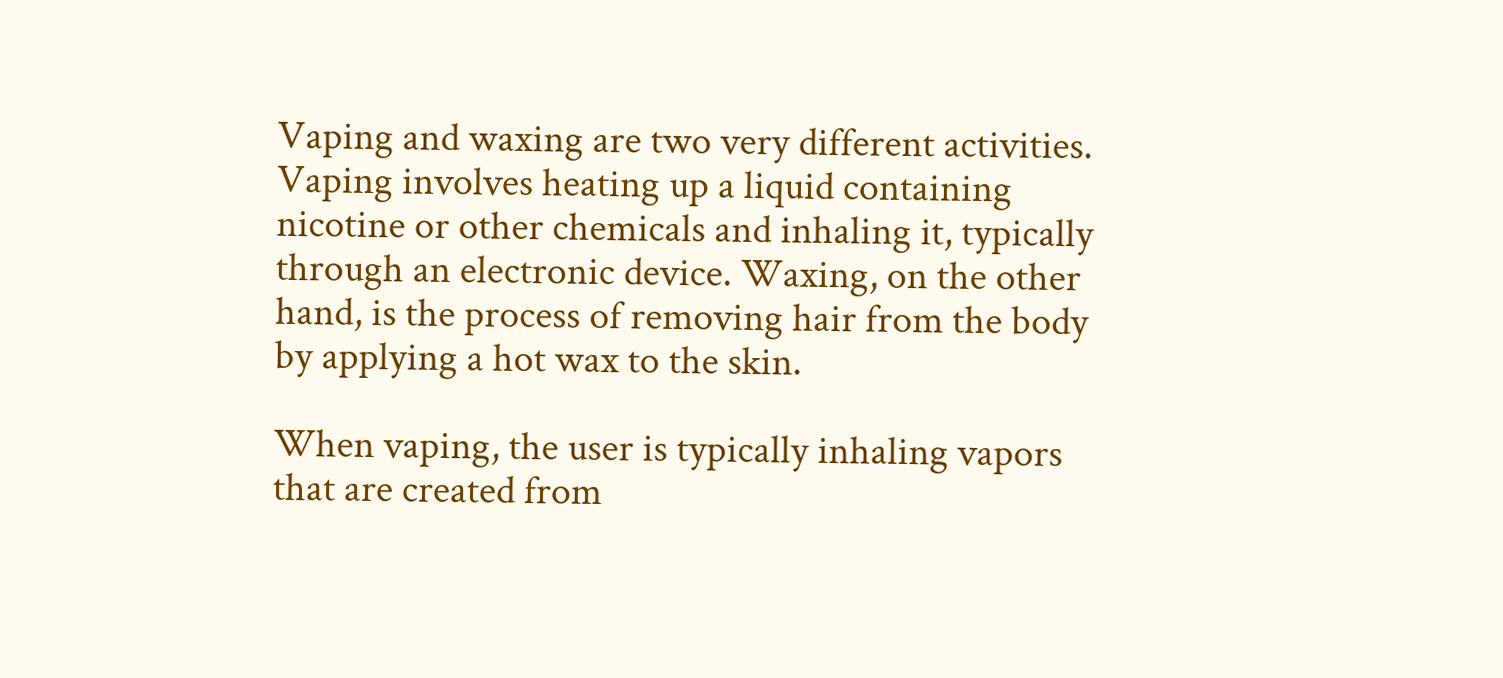Vaping and waxing are two very different activities. Vaping involves heating up a liquid containing nicotine or other chemicals and inhaling it, typically through an electronic device. Waxing, on the other hand, is the process of removing hair from the body by applying a hot wax to the skin.

When vaping, the user is typically inhaling vapors that are created from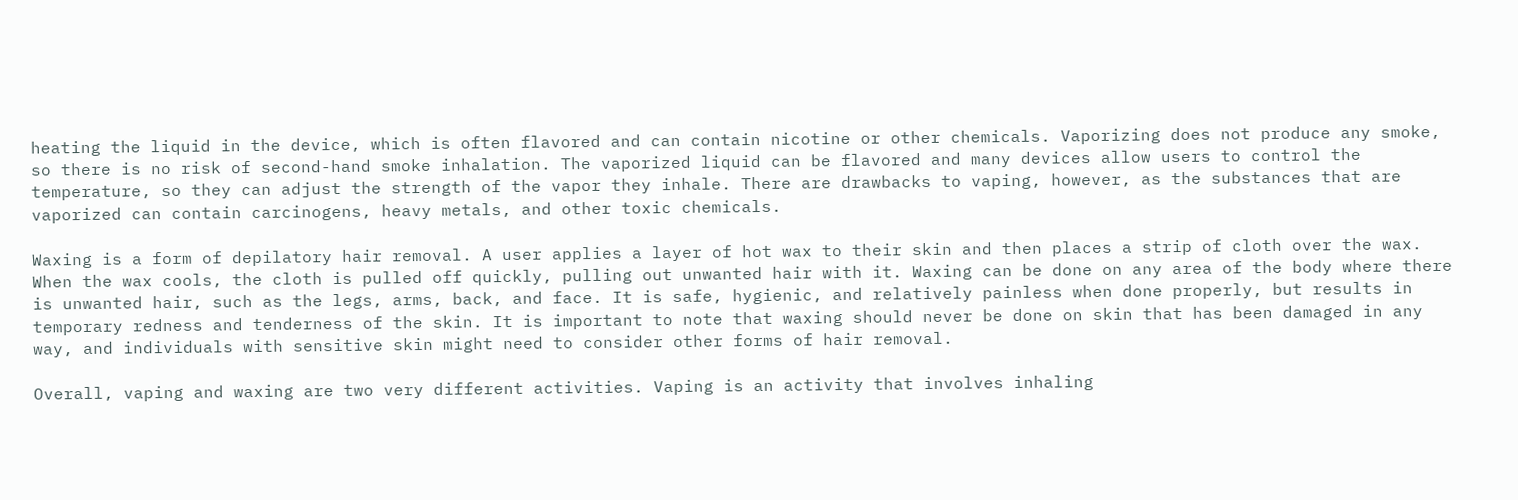heating the liquid in the device, which is often flavored and can contain nicotine or other chemicals. Vaporizing does not produce any smoke, so there is no risk of second-hand smoke inhalation. The vaporized liquid can be flavored and many devices allow users to control the temperature, so they can adjust the strength of the vapor they inhale. There are drawbacks to vaping, however, as the substances that are vaporized can contain carcinogens, heavy metals, and other toxic chemicals.

Waxing is a form of depilatory hair removal. A user applies a layer of hot wax to their skin and then places a strip of cloth over the wax. When the wax cools, the cloth is pulled off quickly, pulling out unwanted hair with it. Waxing can be done on any area of the body where there is unwanted hair, such as the legs, arms, back, and face. It is safe, hygienic, and relatively painless when done properly, but results in temporary redness and tenderness of the skin. It is important to note that waxing should never be done on skin that has been damaged in any way, and individuals with sensitive skin might need to consider other forms of hair removal.

Overall, vaping and waxing are two very different activities. Vaping is an activity that involves inhaling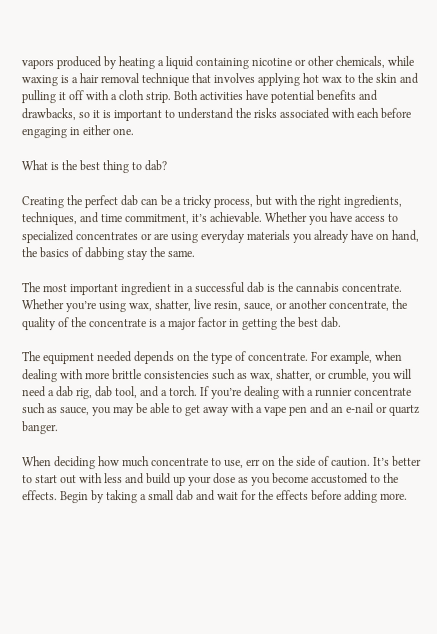vapors produced by heating a liquid containing nicotine or other chemicals, while waxing is a hair removal technique that involves applying hot wax to the skin and pulling it off with a cloth strip. Both activities have potential benefits and drawbacks, so it is important to understand the risks associated with each before engaging in either one.

What is the best thing to dab?

Creating the perfect dab can be a tricky process, but with the right ingredients, techniques, and time commitment, it’s achievable. Whether you have access to specialized concentrates or are using everyday materials you already have on hand, the basics of dabbing stay the same.

The most important ingredient in a successful dab is the cannabis concentrate. Whether you’re using wax, shatter, live resin, sauce, or another concentrate, the quality of the concentrate is a major factor in getting the best dab.

The equipment needed depends on the type of concentrate. For example, when dealing with more brittle consistencies such as wax, shatter, or crumble, you will need a dab rig, dab tool, and a torch. If you’re dealing with a runnier concentrate such as sauce, you may be able to get away with a vape pen and an e-nail or quartz banger.

When deciding how much concentrate to use, err on the side of caution. It’s better to start out with less and build up your dose as you become accustomed to the effects. Begin by taking a small dab and wait for the effects before adding more.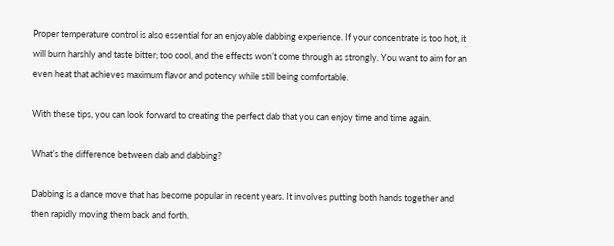Proper temperature control is also essential for an enjoyable dabbing experience. If your concentrate is too hot, it will burn harshly and taste bitter; too cool, and the effects won’t come through as strongly. You want to aim for an even heat that achieves maximum flavor and potency while still being comfortable.

With these tips, you can look forward to creating the perfect dab that you can enjoy time and time again.

What’s the difference between dab and dabbing?

Dabbing is a dance move that has become popular in recent years. It involves putting both hands together and then rapidly moving them back and forth.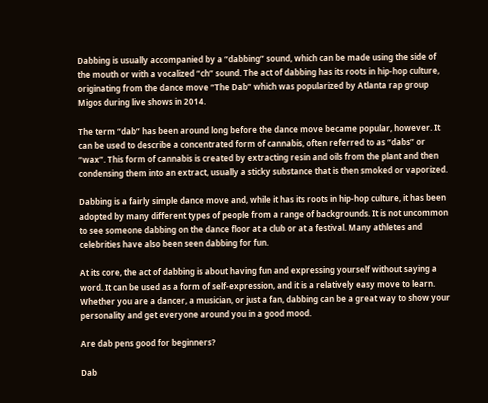Dabbing is usually accompanied by a “dabbing” sound, which can be made using the side of the mouth or with a vocalized “ch” sound. The act of dabbing has its roots in hip-hop culture, originating from the dance move “The Dab” which was popularized by Atlanta rap group Migos during live shows in 2014.

The term “dab” has been around long before the dance move became popular, however. It can be used to describe a concentrated form of cannabis, often referred to as “dabs” or “wax”. This form of cannabis is created by extracting resin and oils from the plant and then condensing them into an extract, usually a sticky substance that is then smoked or vaporized.

Dabbing is a fairly simple dance move and, while it has its roots in hip-hop culture, it has been adopted by many different types of people from a range of backgrounds. It is not uncommon to see someone dabbing on the dance floor at a club or at a festival. Many athletes and celebrities have also been seen dabbing for fun.

At its core, the act of dabbing is about having fun and expressing yourself without saying a word. It can be used as a form of self-expression, and it is a relatively easy move to learn. Whether you are a dancer, a musician, or just a fan, dabbing can be a great way to show your personality and get everyone around you in a good mood.

Are dab pens good for beginners?

Dab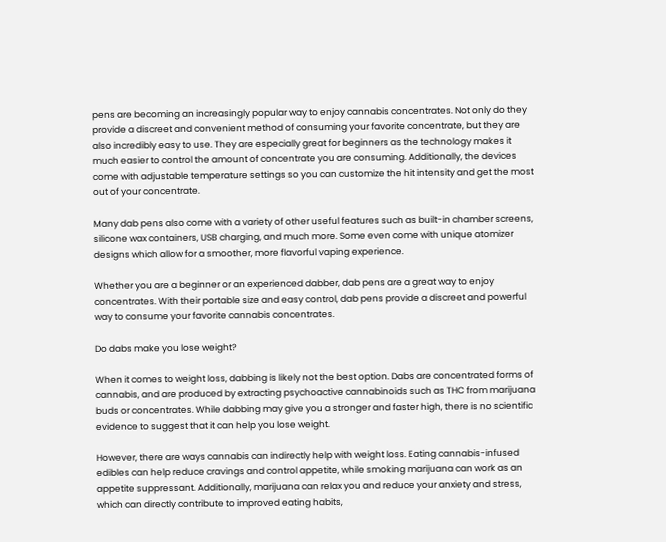pens are becoming an increasingly popular way to enjoy cannabis concentrates. Not only do they provide a discreet and convenient method of consuming your favorite concentrate, but they are also incredibly easy to use. They are especially great for beginners as the technology makes it much easier to control the amount of concentrate you are consuming. Additionally, the devices come with adjustable temperature settings so you can customize the hit intensity and get the most out of your concentrate.

Many dab pens also come with a variety of other useful features such as built-in chamber screens, silicone wax containers, USB charging, and much more. Some even come with unique atomizer designs which allow for a smoother, more flavorful vaping experience.

Whether you are a beginner or an experienced dabber, dab pens are a great way to enjoy concentrates. With their portable size and easy control, dab pens provide a discreet and powerful way to consume your favorite cannabis concentrates.

Do dabs make you lose weight?

When it comes to weight loss, dabbing is likely not the best option. Dabs are concentrated forms of cannabis, and are produced by extracting psychoactive cannabinoids such as THC from marijuana buds or concentrates. While dabbing may give you a stronger and faster high, there is no scientific evidence to suggest that it can help you lose weight.

However, there are ways cannabis can indirectly help with weight loss. Eating cannabis-infused edibles can help reduce cravings and control appetite, while smoking marijuana can work as an appetite suppressant. Additionally, marijuana can relax you and reduce your anxiety and stress, which can directly contribute to improved eating habits,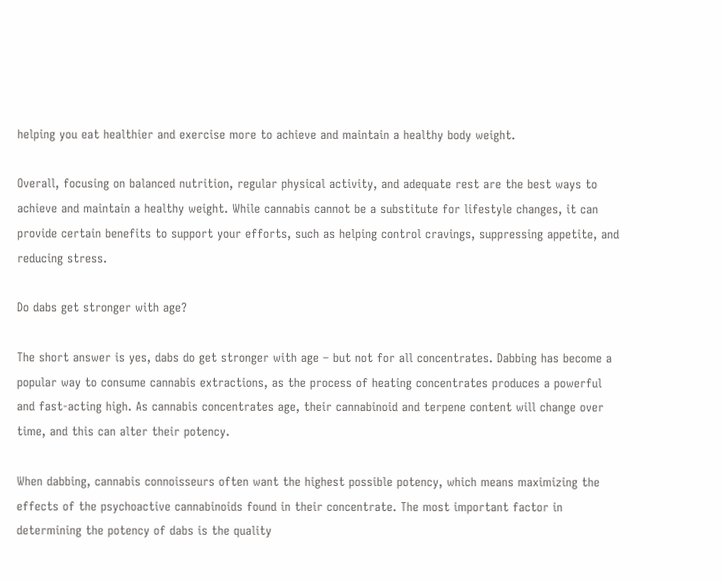helping you eat healthier and exercise more to achieve and maintain a healthy body weight.

Overall, focusing on balanced nutrition, regular physical activity, and adequate rest are the best ways to achieve and maintain a healthy weight. While cannabis cannot be a substitute for lifestyle changes, it can provide certain benefits to support your efforts, such as helping control cravings, suppressing appetite, and reducing stress.

Do dabs get stronger with age?

The short answer is yes, dabs do get stronger with age – but not for all concentrates. Dabbing has become a popular way to consume cannabis extractions, as the process of heating concentrates produces a powerful and fast-acting high. As cannabis concentrates age, their cannabinoid and terpene content will change over time, and this can alter their potency.

When dabbing, cannabis connoisseurs often want the highest possible potency, which means maximizing the effects of the psychoactive cannabinoids found in their concentrate. The most important factor in determining the potency of dabs is the quality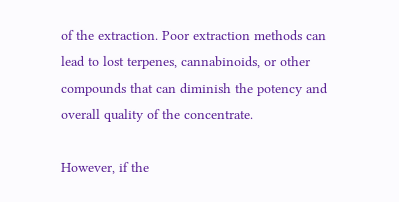of the extraction. Poor extraction methods can lead to lost terpenes, cannabinoids, or other compounds that can diminish the potency and overall quality of the concentrate.

However, if the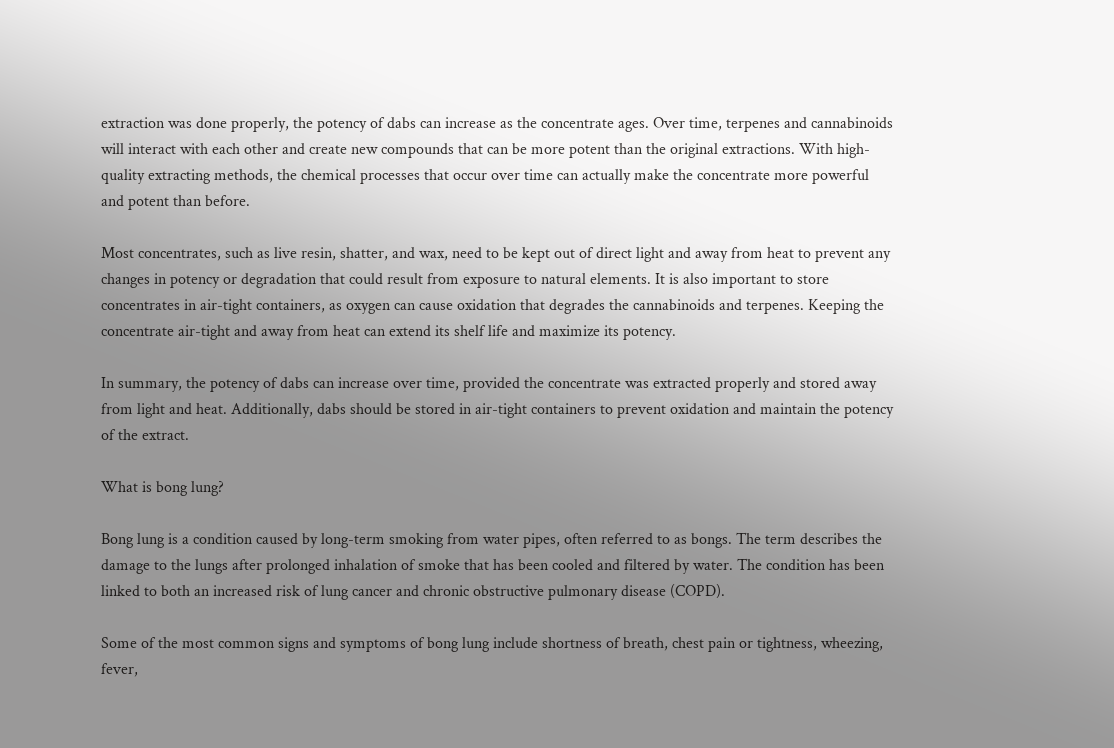extraction was done properly, the potency of dabs can increase as the concentrate ages. Over time, terpenes and cannabinoids will interact with each other and create new compounds that can be more potent than the original extractions. With high-quality extracting methods, the chemical processes that occur over time can actually make the concentrate more powerful and potent than before.

Most concentrates, such as live resin, shatter, and wax, need to be kept out of direct light and away from heat to prevent any changes in potency or degradation that could result from exposure to natural elements. It is also important to store concentrates in air-tight containers, as oxygen can cause oxidation that degrades the cannabinoids and terpenes. Keeping the concentrate air-tight and away from heat can extend its shelf life and maximize its potency.

In summary, the potency of dabs can increase over time, provided the concentrate was extracted properly and stored away from light and heat. Additionally, dabs should be stored in air-tight containers to prevent oxidation and maintain the potency of the extract.

What is bong lung?

Bong lung is a condition caused by long-term smoking from water pipes, often referred to as bongs. The term describes the damage to the lungs after prolonged inhalation of smoke that has been cooled and filtered by water. The condition has been linked to both an increased risk of lung cancer and chronic obstructive pulmonary disease (COPD).

Some of the most common signs and symptoms of bong lung include shortness of breath, chest pain or tightness, wheezing, fever,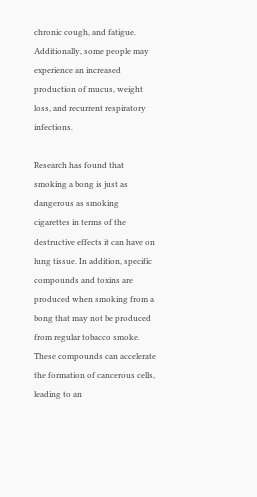chronic cough, and fatigue. Additionally, some people may experience an increased production of mucus, weight loss, and recurrent respiratory infections.

Research has found that smoking a bong is just as dangerous as smoking cigarettes in terms of the destructive effects it can have on lung tissue. In addition, specific compounds and toxins are produced when smoking from a bong that may not be produced from regular tobacco smoke. These compounds can accelerate the formation of cancerous cells, leading to an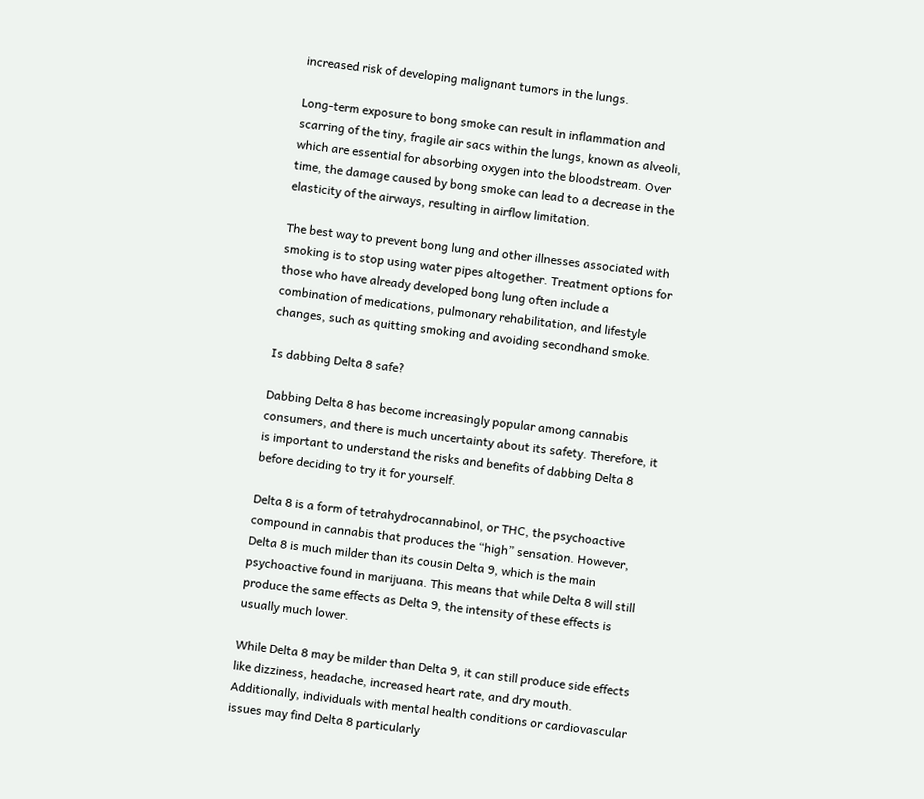increased risk of developing malignant tumors in the lungs.

Long-term exposure to bong smoke can result in inflammation and scarring of the tiny, fragile air sacs within the lungs, known as alveoli, which are essential for absorbing oxygen into the bloodstream. Over time, the damage caused by bong smoke can lead to a decrease in the elasticity of the airways, resulting in airflow limitation.

The best way to prevent bong lung and other illnesses associated with smoking is to stop using water pipes altogether. Treatment options for those who have already developed bong lung often include a combination of medications, pulmonary rehabilitation, and lifestyle changes, such as quitting smoking and avoiding secondhand smoke.

Is dabbing Delta 8 safe?

Dabbing Delta 8 has become increasingly popular among cannabis consumers, and there is much uncertainty about its safety. Therefore, it is important to understand the risks and benefits of dabbing Delta 8 before deciding to try it for yourself.

Delta 8 is a form of tetrahydrocannabinol, or THC, the psychoactive compound in cannabis that produces the “high” sensation. However, Delta 8 is much milder than its cousin Delta 9, which is the main psychoactive found in marijuana. This means that while Delta 8 will still produce the same effects as Delta 9, the intensity of these effects is usually much lower.

While Delta 8 may be milder than Delta 9, it can still produce side effects like dizziness, headache, increased heart rate, and dry mouth. Additionally, individuals with mental health conditions or cardiovascular issues may find Delta 8 particularly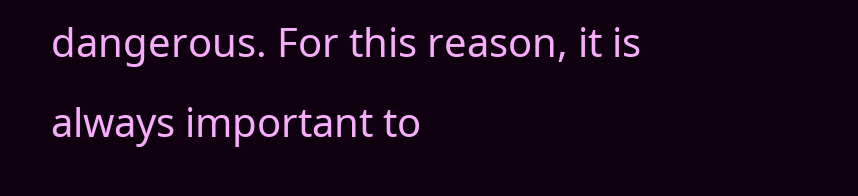dangerous. For this reason, it is always important to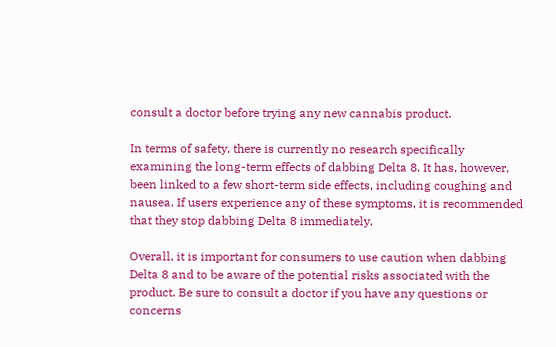consult a doctor before trying any new cannabis product.

In terms of safety, there is currently no research specifically examining the long-term effects of dabbing Delta 8. It has, however, been linked to a few short-term side effects, including coughing and nausea. If users experience any of these symptoms, it is recommended that they stop dabbing Delta 8 immediately.

Overall, it is important for consumers to use caution when dabbing Delta 8 and to be aware of the potential risks associated with the product. Be sure to consult a doctor if you have any questions or concerns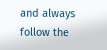and always follow the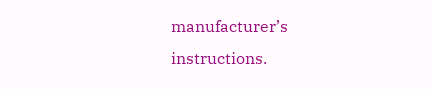manufacturer’s instructions.